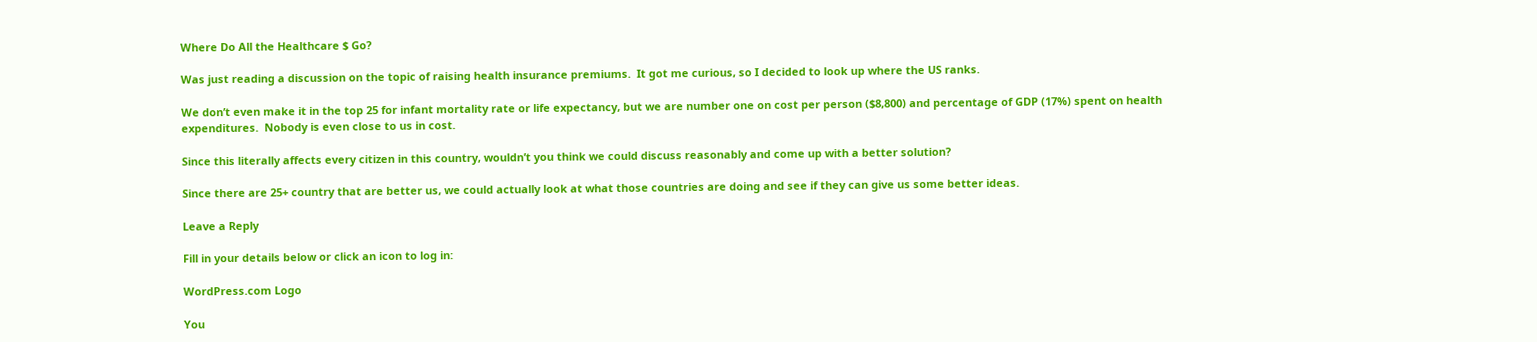Where Do All the Healthcare $ Go?

Was just reading a discussion on the topic of raising health insurance premiums.  It got me curious, so I decided to look up where the US ranks.

We don’t even make it in the top 25 for infant mortality rate or life expectancy, but we are number one on cost per person ($8,800) and percentage of GDP (17%) spent on health expenditures.  Nobody is even close to us in cost.

Since this literally affects every citizen in this country, wouldn’t you think we could discuss reasonably and come up with a better solution?

Since there are 25+ country that are better us, we could actually look at what those countries are doing and see if they can give us some better ideas.

Leave a Reply

Fill in your details below or click an icon to log in:

WordPress.com Logo

You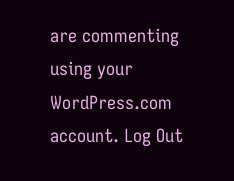are commenting using your WordPress.com account. Log Out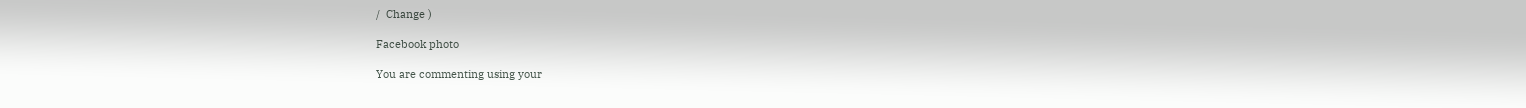/  Change )

Facebook photo

You are commenting using your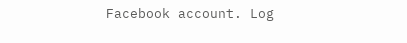Facebook account. Log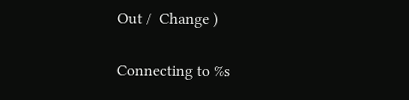Out /  Change )

Connecting to %s